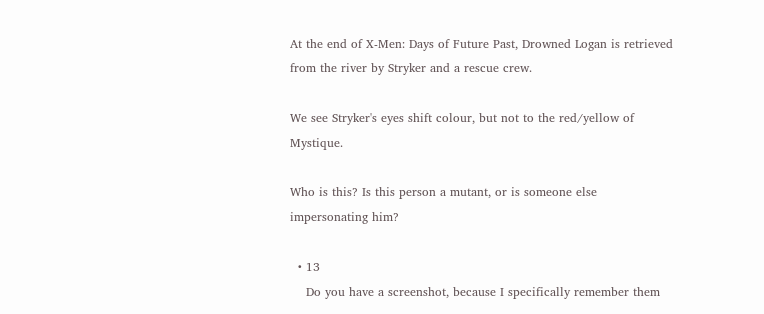At the end of X-Men: Days of Future Past, Drowned Logan is retrieved from the river by Stryker and a rescue crew.

We see Stryker's eyes shift colour, but not to the red/yellow of Mystique.

Who is this? Is this person a mutant, or is someone else impersonating him?

  • 13
    Do you have a screenshot, because I specifically remember them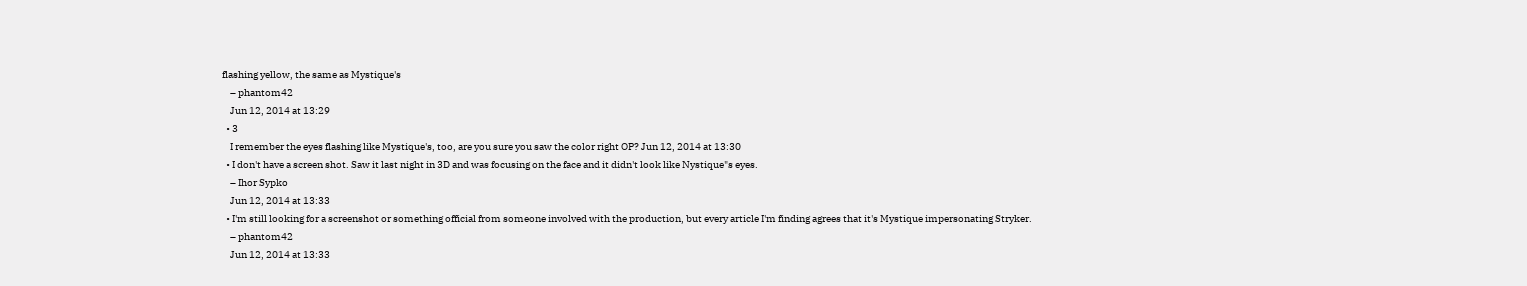flashing yellow, the same as Mystique's
    – phantom42
    Jun 12, 2014 at 13:29
  • 3
    I remember the eyes flashing like Mystique's, too, are you sure you saw the color right OP? Jun 12, 2014 at 13:30
  • I don't have a screen shot. Saw it last night in 3D and was focusing on the face and it didn't look like Nystique"s eyes.
    – Ihor Sypko
    Jun 12, 2014 at 13:33
  • I'm still looking for a screenshot or something official from someone involved with the production, but every article I'm finding agrees that it's Mystique impersonating Stryker.
    – phantom42
    Jun 12, 2014 at 13:33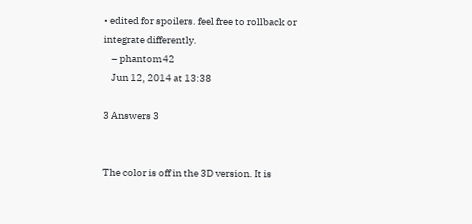• edited for spoilers. feel free to rollback or integrate differently.
    – phantom42
    Jun 12, 2014 at 13:38

3 Answers 3


The color is off in the 3D version. It is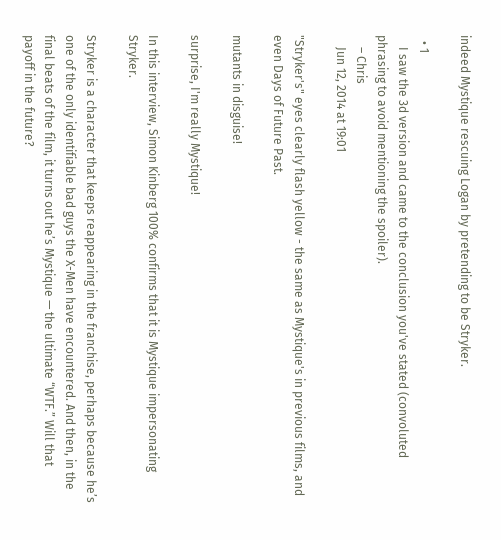indeed Mystique rescuing Logan by pretending to be Stryker.

  • 1
    I saw the 3d version and came to the conclusion you've stated (convoluted phrasing to avoid mentioning the spoiler).
    – Chris
    Jun 12, 2014 at 19:01

"Stryker's" eyes clearly flash yellow - the same as Mystique's in previous films, and even Days of Future Past.

mutants in disguise!

surprise, I'm really Mystique!

In this interview, Simon Kinberg 100% confirms that it is Mystique impersonating Stryker.

Stryker is a character that keeps reappearing in the franchise, perhaps because he’s one of the only identifiable bad guys the X-Men have encountered. And then, in the final beats of the film, it turns out he’s Mystique — the ultimate “WTF.” Will that payoff in the future?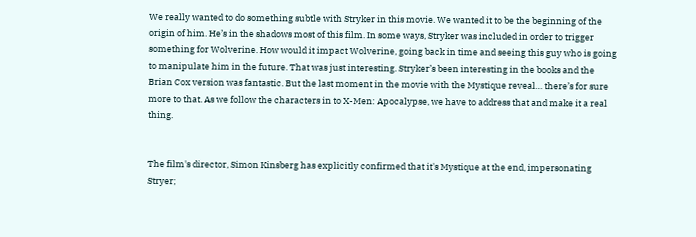We really wanted to do something subtle with Stryker in this movie. We wanted it to be the beginning of the origin of him. He’s in the shadows most of this film. In some ways, Stryker was included in order to trigger something for Wolverine. How would it impact Wolverine, going back in time and seeing this guy who is going to manipulate him in the future. That was just interesting. Stryker’s been interesting in the books and the Brian Cox version was fantastic. But the last moment in the movie with the Mystique reveal… there’s for sure more to that. As we follow the characters in to X-Men: Apocalypse, we have to address that and make it a real thing.


The film's director, Simon Kinsberg has explicitly confirmed that it's Mystique at the end, impersonating Stryer;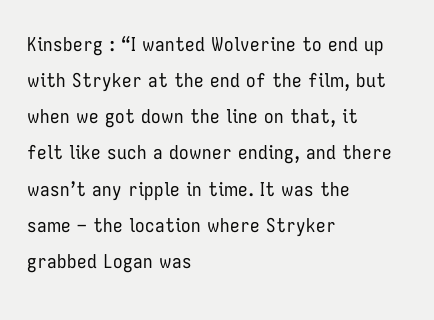Kinsberg : “I wanted Wolverine to end up with Stryker at the end of the film, but when we got down the line on that, it felt like such a downer ending, and there wasn’t any ripple in time. It was the same – the location where Stryker grabbed Logan was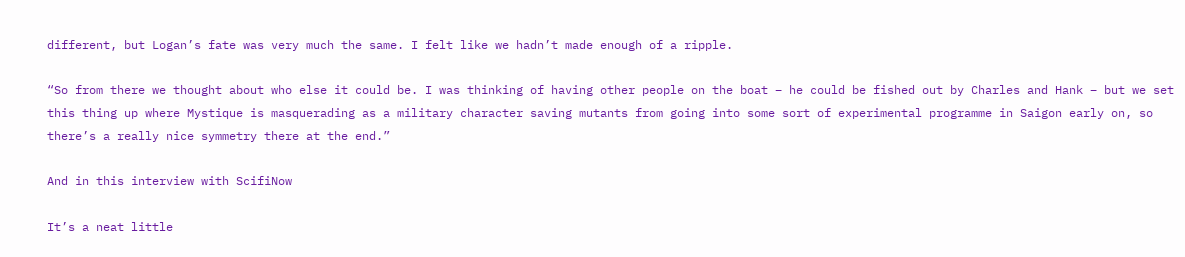different, but Logan’s fate was very much the same. I felt like we hadn’t made enough of a ripple.

“So from there we thought about who else it could be. I was thinking of having other people on the boat – he could be fished out by Charles and Hank – but we set this thing up where Mystique is masquerading as a military character saving mutants from going into some sort of experimental programme in Saigon early on, so there’s a really nice symmetry there at the end.”

And in this interview with ScifiNow

It’s a neat little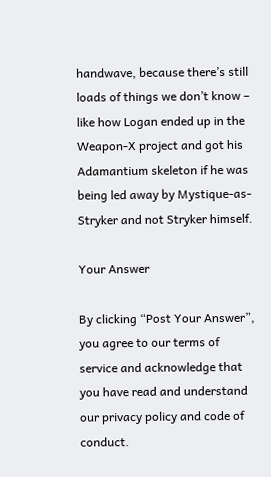handwave, because there’s still loads of things we don’t know – like how Logan ended up in the Weapon-X project and got his Adamantium skeleton if he was being led away by Mystique-as-Stryker and not Stryker himself.

Your Answer

By clicking “Post Your Answer”, you agree to our terms of service and acknowledge that you have read and understand our privacy policy and code of conduct.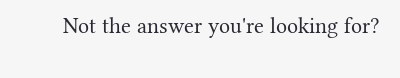Not the answer you're looking for?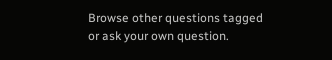Browse other questions tagged or ask your own question.